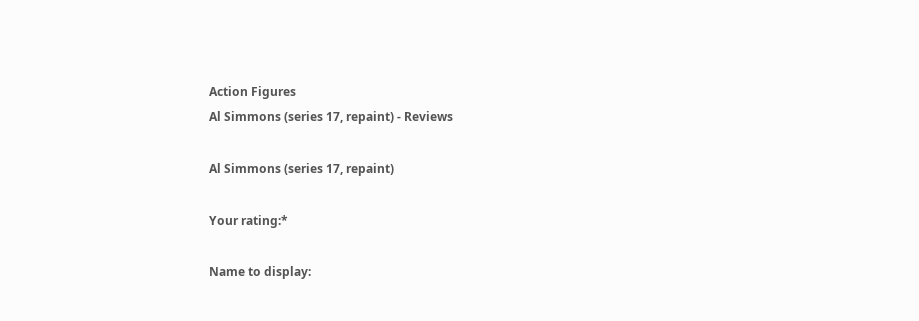Action Figures
Al Simmons (series 17, repaint) - Reviews

Al Simmons (series 17, repaint)

Your rating:*

Name to display: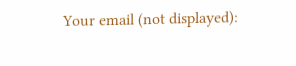Your email (not displayed):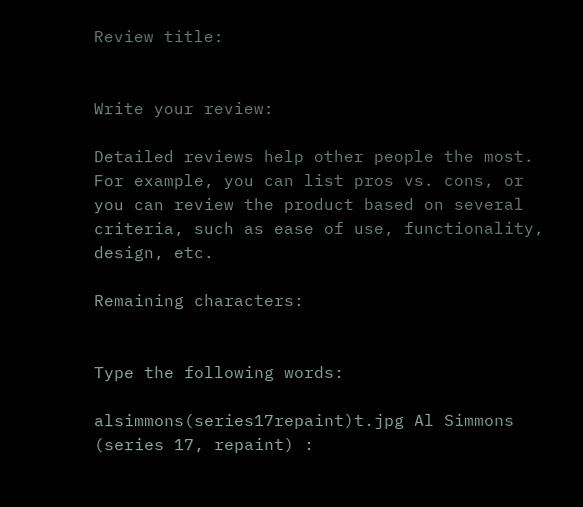Review title:


Write your review:

Detailed reviews help other people the most. For example, you can list pros vs. cons, or you can review the product based on several criteria, such as ease of use, functionality, design, etc.

Remaining characters:


Type the following words:

alsimmons(series17repaint)t.jpg Al Simmons (series 17, repaint) :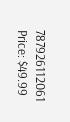787926112061 Price: $49.99